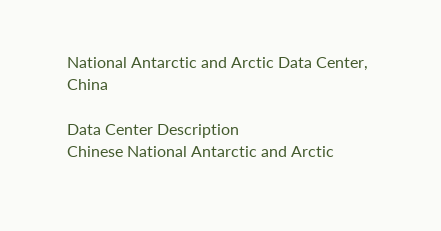National Antarctic and Arctic Data Center, China

Data Center Description
Chinese National Antarctic and Arctic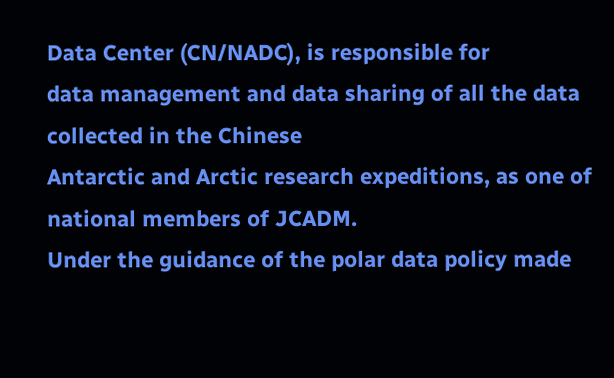Data Center (CN/NADC), is responsible for
data management and data sharing of all the data collected in the Chinese
Antarctic and Arctic research expeditions, as one of national members of JCADM.
Under the guidance of the polar data policy made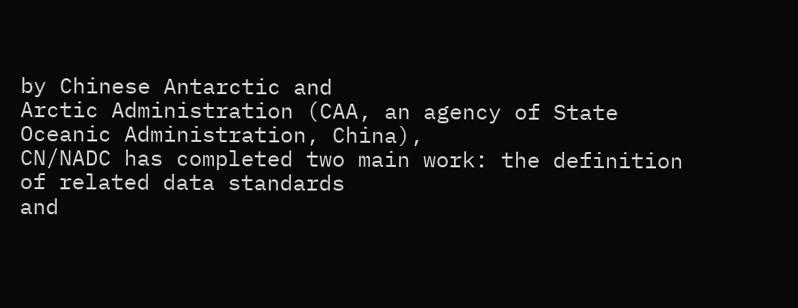by Chinese Antarctic and
Arctic Administration (CAA, an agency of State Oceanic Administration, China),
CN/NADC has completed two main work: the definition of related data standards
and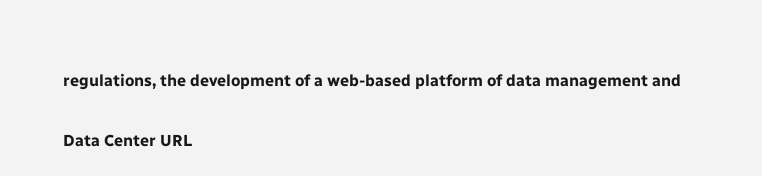regulations, the development of a web-based platform of data management and

Data Center URL